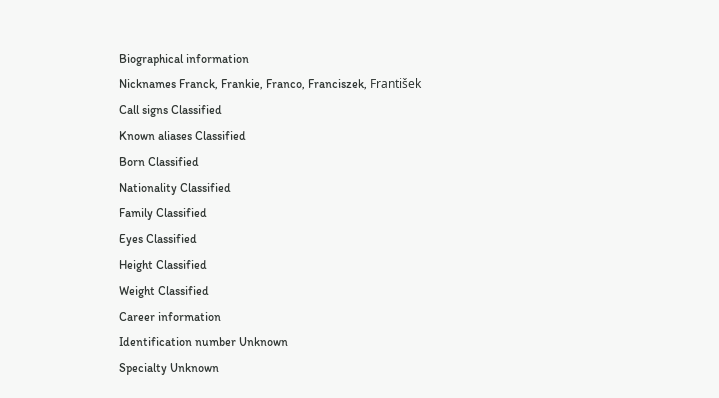Biographical information
Nicknames Franck, Frankie, Franco, Franciszek, František
Call signs Classified
Known aliases Classified
Born Classified
Nationality Classified
Family Classified
Eyes Classified
Height Classified
Weight Classified
Career information
Identification number Unknown
Specialty Unknown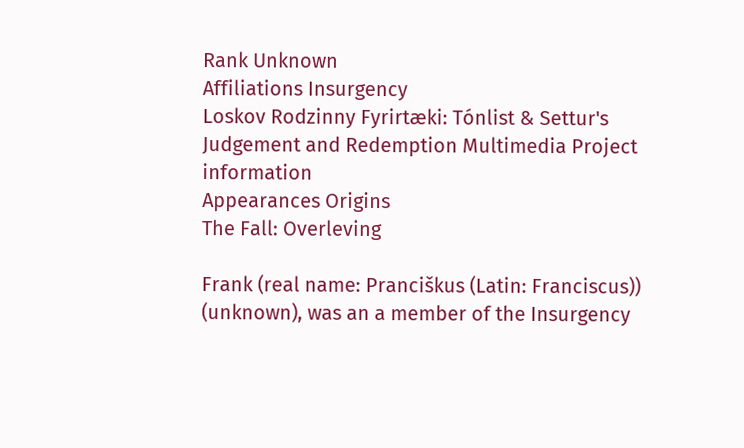Rank Unknown
Affiliations Insurgency
Loskov Rodzinny Fyrirtæki: Tónlist & Settur's Judgement and Redemption Multimedia Project information
Appearances Origins
The Fall: Overleving

Frank (real name: Pranciškus (Latin: Franciscus)) (unknown), was an a member of the Insurgency